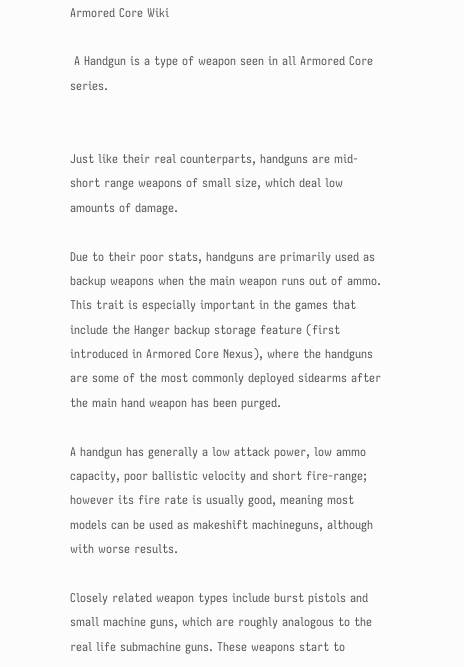Armored Core Wiki

 A Handgun is a type of weapon seen in all Armored Core series.


Just like their real counterparts, handguns are mid-short range weapons of small size, which deal low amounts of damage.

Due to their poor stats, handguns are primarily used as backup weapons when the main weapon runs out of ammo. This trait is especially important in the games that include the Hanger backup storage feature (first introduced in Armored Core Nexus), where the handguns are some of the most commonly deployed sidearms after the main hand weapon has been purged.

A handgun has generally a low attack power, low ammo capacity, poor ballistic velocity and short fire-range; however its fire rate is usually good, meaning most models can be used as makeshift machineguns, although with worse results.

Closely related weapon types include burst pistols and small machine guns, which are roughly analogous to the real life submachine guns. These weapons start to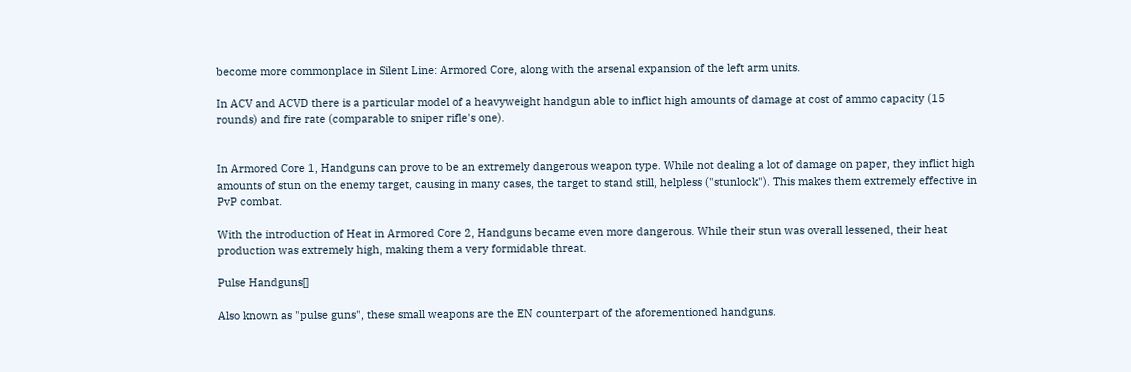become more commonplace in Silent Line: Armored Core, along with the arsenal expansion of the left arm units.

In ACV and ACVD there is a particular model of a heavyweight handgun able to inflict high amounts of damage at cost of ammo capacity (15 rounds) and fire rate (comparable to sniper rifle's one).


In Armored Core 1, Handguns can prove to be an extremely dangerous weapon type. While not dealing a lot of damage on paper, they inflict high amounts of stun on the enemy target, causing in many cases, the target to stand still, helpless ("stunlock"). This makes them extremely effective in PvP combat.

With the introduction of Heat in Armored Core 2, Handguns became even more dangerous. While their stun was overall lessened, their heat production was extremely high, making them a very formidable threat.

Pulse Handguns[]

Also known as "pulse guns", these small weapons are the EN counterpart of the aforementioned handguns.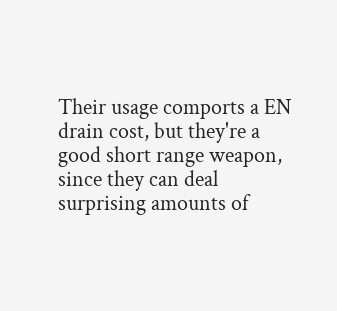Their usage comports a EN drain cost, but they're a good short range weapon, since they can deal surprising amounts of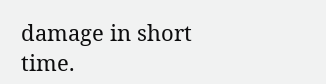damage in short time.